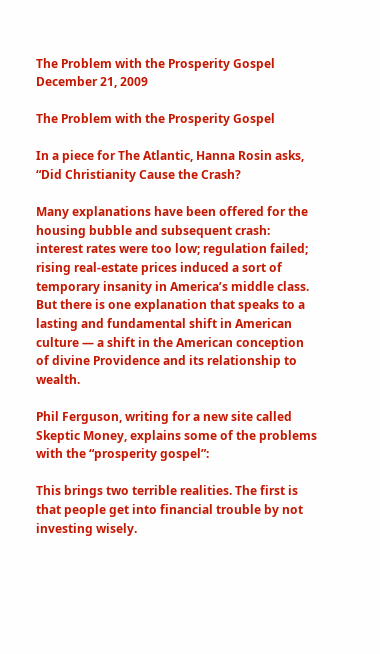The Problem with the Prosperity Gospel December 21, 2009

The Problem with the Prosperity Gospel

In a piece for The Atlantic, Hanna Rosin asks, “Did Christianity Cause the Crash?

Many explanations have been offered for the housing bubble and subsequent crash: interest rates were too low; regulation failed; rising real-estate prices induced a sort of temporary insanity in America’s middle class. But there is one explanation that speaks to a lasting and fundamental shift in American culture — a shift in the American conception of divine Providence and its relationship to wealth.

Phil Ferguson, writing for a new site called Skeptic Money, explains some of the problems with the “prosperity gospel”:

This brings two terrible realities. The first is that people get into financial trouble by not investing wisely.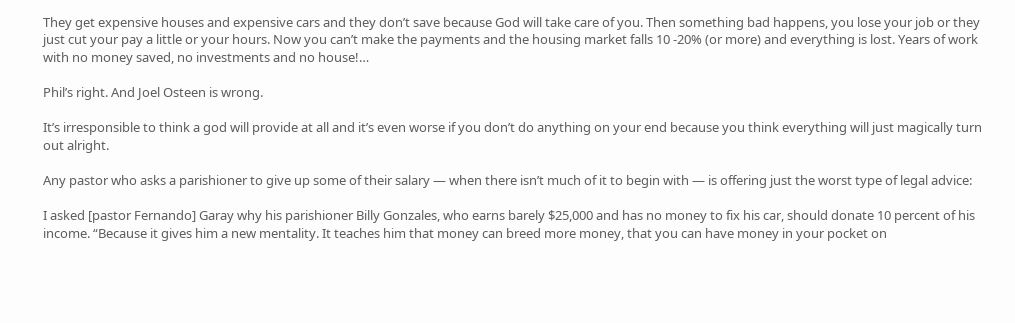They get expensive houses and expensive cars and they don’t save because God will take care of you. Then something bad happens, you lose your job or they just cut your pay a little or your hours. Now you can’t make the payments and the housing market falls 10 -20% (or more) and everything is lost. Years of work with no money saved, no investments and no house!…

Phil’s right. And Joel Osteen is wrong.

It’s irresponsible to think a god will provide at all and it’s even worse if you don’t do anything on your end because you think everything will just magically turn out alright.

Any pastor who asks a parishioner to give up some of their salary — when there isn’t much of it to begin with — is offering just the worst type of legal advice:

I asked [pastor Fernando] Garay why his parishioner Billy Gonzales, who earns barely $25,000 and has no money to fix his car, should donate 10 percent of his income. “Because it gives him a new mentality. It teaches him that money can breed more money, that you can have money in your pocket on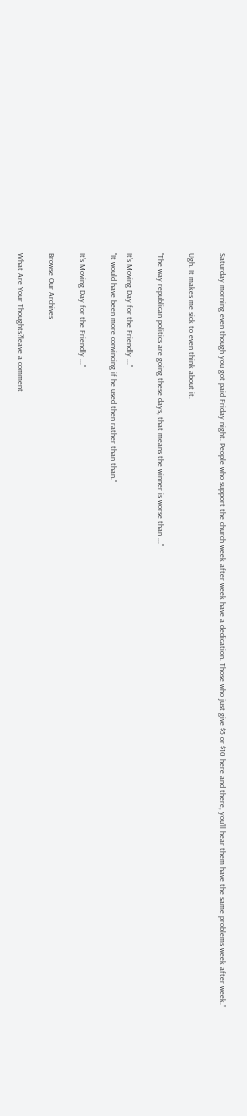Saturday morning even though you got paid Friday night. People who support the church week after week have a dedication. Those who just give $5 or $10 here and there, you’ll hear them have the same problems week after week.”

Ugh. It makes me sick to even think about it.

"The way republican politics are going these days, that means the winner is worse than ..."

It’s Moving Day for the Friendly ..."
"It would have been more convincing if he used then rather than than."

It’s Moving Day for the Friendly ..."

Browse Our Archives

What Are Your Thoughts?leave a comment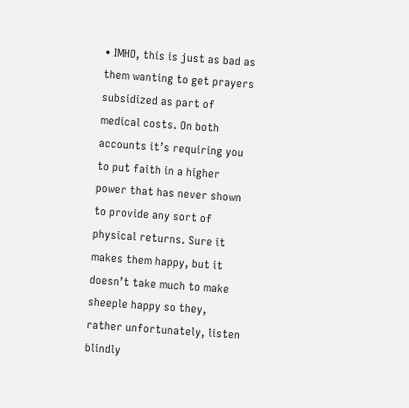• IMHO, this is just as bad as them wanting to get prayers subsidized as part of medical costs. On both accounts it’s requiring you to put faith in a higher power that has never shown to provide any sort of physical returns. Sure it makes them happy, but it doesn’t take much to make sheeple happy so they, rather unfortunately, listen blindly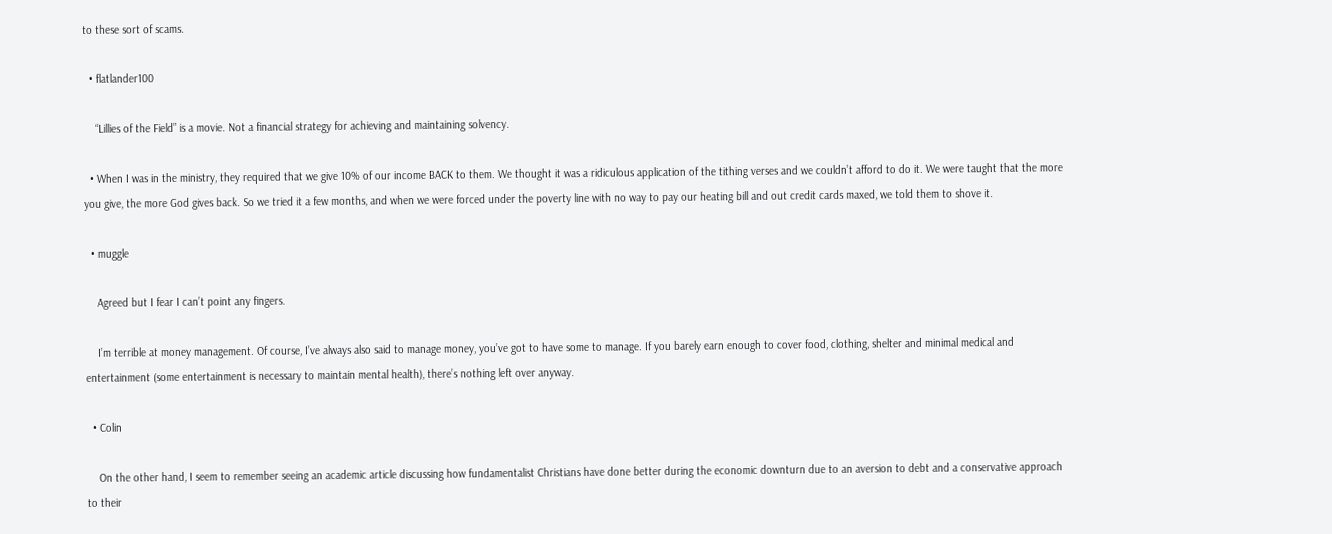to these sort of scams.

  • flatlander100

    “Lillies of the Field” is a movie. Not a financial strategy for achieving and maintaining solvency.

  • When I was in the ministry, they required that we give 10% of our income BACK to them. We thought it was a ridiculous application of the tithing verses and we couldn’t afford to do it. We were taught that the more you give, the more God gives back. So we tried it a few months, and when we were forced under the poverty line with no way to pay our heating bill and out credit cards maxed, we told them to shove it.

  • muggle

    Agreed but I fear I can’t point any fingers.

    I’m terrible at money management. Of course, I’ve always also said to manage money, you’ve got to have some to manage. If you barely earn enough to cover food, clothing, shelter and minimal medical and entertainment (some entertainment is necessary to maintain mental health), there’s nothing left over anyway.

  • Colin

    On the other hand, I seem to remember seeing an academic article discussing how fundamentalist Christians have done better during the economic downturn due to an aversion to debt and a conservative approach to their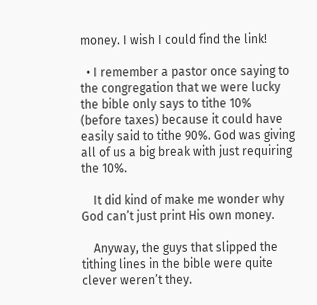money. I wish I could find the link!

  • I remember a pastor once saying to the congregation that we were lucky the bible only says to tithe 10% (before taxes) because it could have easily said to tithe 90%. God was giving all of us a big break with just requiring the 10%.

    It did kind of make me wonder why God can’t just print His own money.

    Anyway, the guys that slipped the tithing lines in the bible were quite clever weren’t they.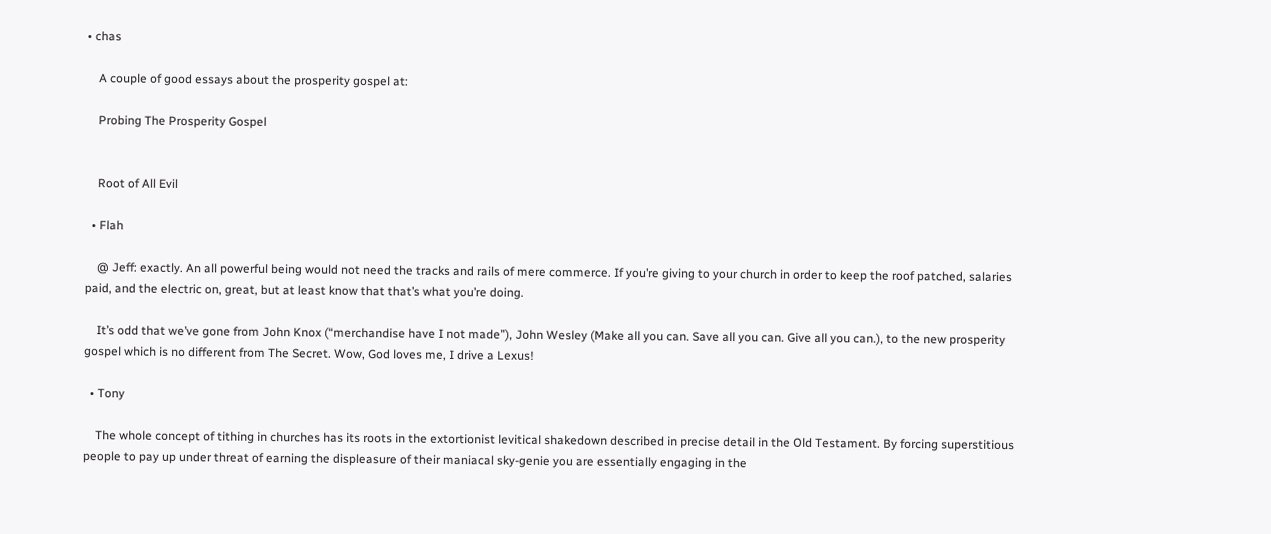• chas

    A couple of good essays about the prosperity gospel at:

    Probing The Prosperity Gospel


    Root of All Evil

  • Flah

    @ Jeff: exactly. An all powerful being would not need the tracks and rails of mere commerce. If you’re giving to your church in order to keep the roof patched, salaries paid, and the electric on, great, but at least know that that’s what you’re doing.

    It’s odd that we’ve gone from John Knox (“merchandise have I not made”), John Wesley (Make all you can. Save all you can. Give all you can.), to the new prosperity gospel which is no different from The Secret. Wow, God loves me, I drive a Lexus!

  • Tony

    The whole concept of tithing in churches has its roots in the extortionist levitical shakedown described in precise detail in the Old Testament. By forcing superstitious people to pay up under threat of earning the displeasure of their maniacal sky-genie you are essentially engaging in the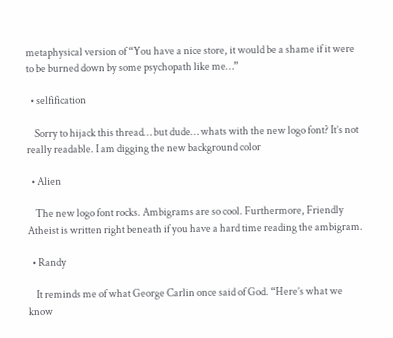metaphysical version of “You have a nice store, it would be a shame if it were to be burned down by some psychopath like me…”

  • selfification

    Sorry to hijack this thread… but dude… whats with the new logo font? It’s not really readable. I am digging the new background color

  • Alien

    The new logo font rocks. Ambigrams are so cool. Furthermore, Friendly Atheist is written right beneath if you have a hard time reading the ambigram.

  • Randy

    It reminds me of what George Carlin once said of God. “Here’s what we know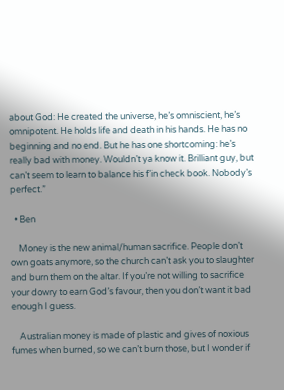about God: He created the universe, he’s omniscient, he’s omnipotent. He holds life and death in his hands. He has no beginning and no end. But he has one shortcoming: he’s really bad with money. Wouldn’t ya know it. Brilliant guy, but can’t seem to learn to balance his f’in check book. Nobody’s perfect.”

  • Ben

    Money is the new animal/human sacrifice. People don’t own goats anymore, so the church can’t ask you to slaughter and burn them on the altar. If you’re not willing to sacrifice your dowry to earn God’s favour, then you don’t want it bad enough I guess.

    Australian money is made of plastic and gives of noxious fumes when burned, so we can’t burn those, but I wonder if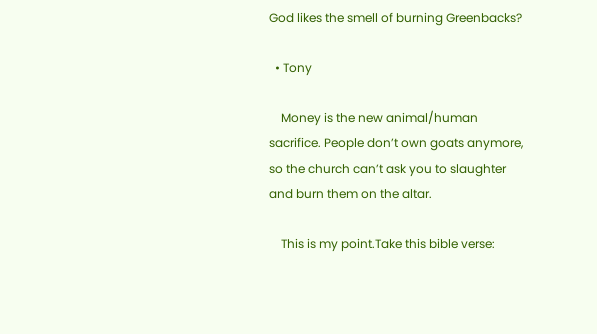God likes the smell of burning Greenbacks?

  • Tony

    Money is the new animal/human sacrifice. People don’t own goats anymore, so the church can’t ask you to slaughter and burn them on the altar.

    This is my point.Take this bible verse: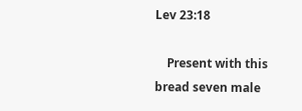Lev 23:18

    Present with this bread seven male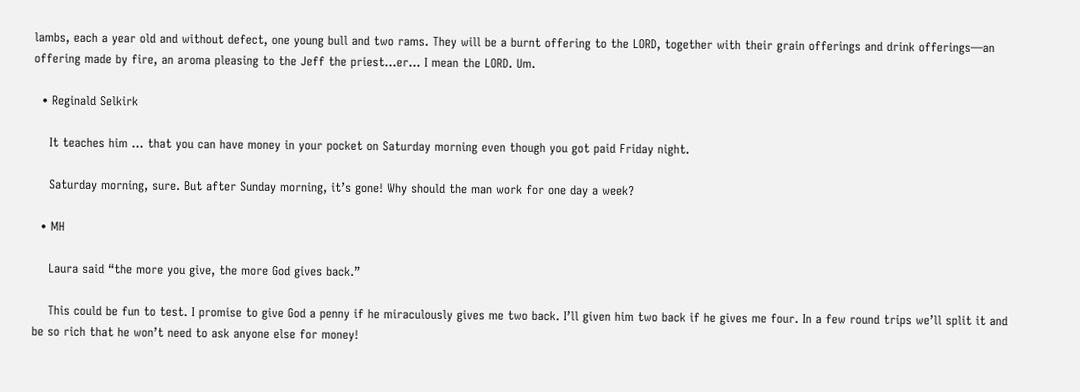lambs, each a year old and without defect, one young bull and two rams. They will be a burnt offering to the LORD, together with their grain offerings and drink offerings—an offering made by fire, an aroma pleasing to the Jeff the priest…er… I mean the LORD. Um.

  • Reginald Selkirk

    It teaches him … that you can have money in your pocket on Saturday morning even though you got paid Friday night.

    Saturday morning, sure. But after Sunday morning, it’s gone! Why should the man work for one day a week?

  • MH

    Laura said “the more you give, the more God gives back.”

    This could be fun to test. I promise to give God a penny if he miraculously gives me two back. I’ll given him two back if he gives me four. In a few round trips we’ll split it and be so rich that he won’t need to ask anyone else for money!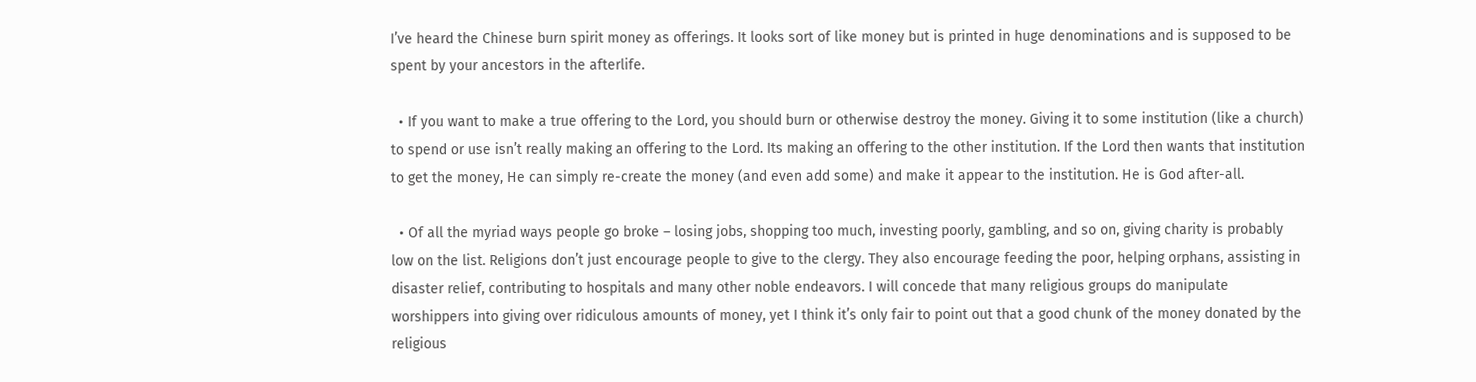I’ve heard the Chinese burn spirit money as offerings. It looks sort of like money but is printed in huge denominations and is supposed to be spent by your ancestors in the afterlife.

  • If you want to make a true offering to the Lord, you should burn or otherwise destroy the money. Giving it to some institution (like a church) to spend or use isn’t really making an offering to the Lord. Its making an offering to the other institution. If the Lord then wants that institution to get the money, He can simply re-create the money (and even add some) and make it appear to the institution. He is God after-all.

  • Of all the myriad ways people go broke – losing jobs, shopping too much, investing poorly, gambling, and so on, giving charity is probably low on the list. Religions don’t just encourage people to give to the clergy. They also encourage feeding the poor, helping orphans, assisting in disaster relief, contributing to hospitals and many other noble endeavors. I will concede that many religious groups do manipulate worshippers into giving over ridiculous amounts of money, yet I think it’s only fair to point out that a good chunk of the money donated by the religious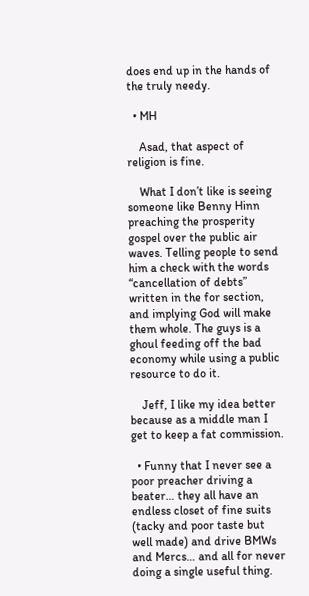does end up in the hands of the truly needy.

  • MH

    Asad, that aspect of religion is fine.

    What I don’t like is seeing someone like Benny Hinn preaching the prosperity gospel over the public air waves. Telling people to send him a check with the words “cancellation of debts” written in the for section, and implying God will make them whole. The guys is a ghoul feeding off the bad economy while using a public resource to do it.

    Jeff, I like my idea better because as a middle man I get to keep a fat commission.

  • Funny that I never see a poor preacher driving a beater… they all have an endless closet of fine suits (tacky and poor taste but well made) and drive BMWs and Mercs… and all for never doing a single useful thing.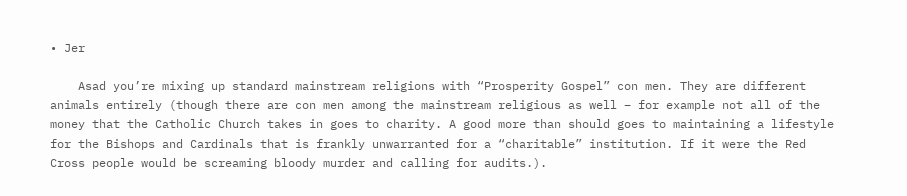• Jer

    Asad you’re mixing up standard mainstream religions with “Prosperity Gospel” con men. They are different animals entirely (though there are con men among the mainstream religious as well – for example not all of the money that the Catholic Church takes in goes to charity. A good more than should goes to maintaining a lifestyle for the Bishops and Cardinals that is frankly unwarranted for a “charitable” institution. If it were the Red Cross people would be screaming bloody murder and calling for audits.).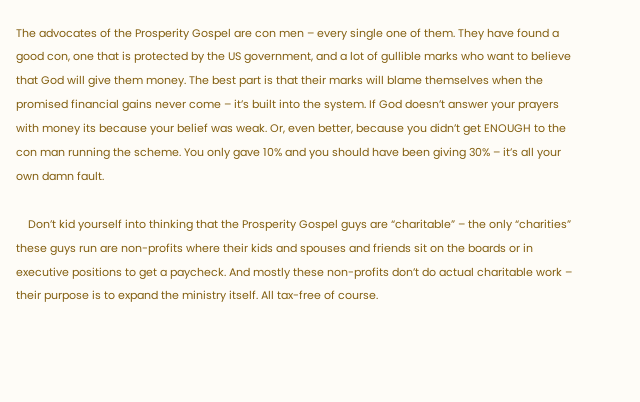The advocates of the Prosperity Gospel are con men – every single one of them. They have found a good con, one that is protected by the US government, and a lot of gullible marks who want to believe that God will give them money. The best part is that their marks will blame themselves when the promised financial gains never come – it’s built into the system. If God doesn’t answer your prayers with money its because your belief was weak. Or, even better, because you didn’t get ENOUGH to the con man running the scheme. You only gave 10% and you should have been giving 30% – it’s all your own damn fault.

    Don’t kid yourself into thinking that the Prosperity Gospel guys are “charitable” – the only “charities” these guys run are non-profits where their kids and spouses and friends sit on the boards or in executive positions to get a paycheck. And mostly these non-profits don’t do actual charitable work – their purpose is to expand the ministry itself. All tax-free of course.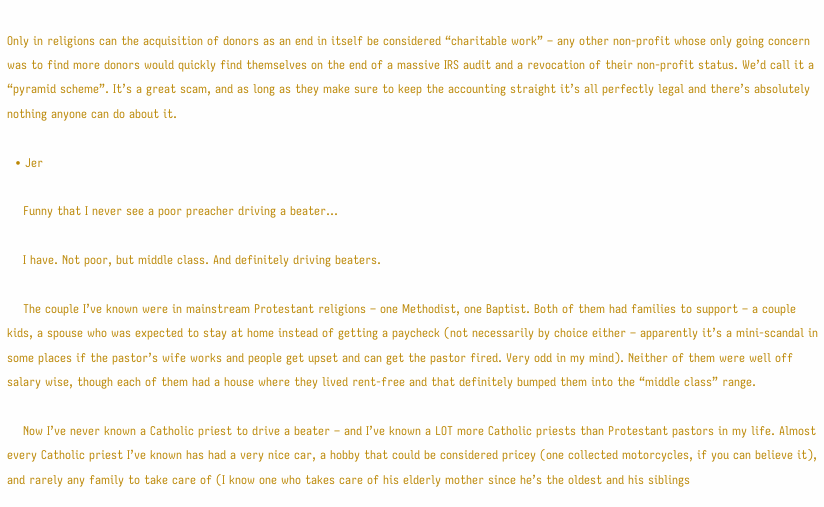Only in religions can the acquisition of donors as an end in itself be considered “charitable work” – any other non-profit whose only going concern was to find more donors would quickly find themselves on the end of a massive IRS audit and a revocation of their non-profit status. We’d call it a “pyramid scheme”. It’s a great scam, and as long as they make sure to keep the accounting straight it’s all perfectly legal and there’s absolutely nothing anyone can do about it.

  • Jer

    Funny that I never see a poor preacher driving a beater…

    I have. Not poor, but middle class. And definitely driving beaters.

    The couple I’ve known were in mainstream Protestant religions – one Methodist, one Baptist. Both of them had families to support – a couple kids, a spouse who was expected to stay at home instead of getting a paycheck (not necessarily by choice either – apparently it’s a mini-scandal in some places if the pastor’s wife works and people get upset and can get the pastor fired. Very odd in my mind). Neither of them were well off salary wise, though each of them had a house where they lived rent-free and that definitely bumped them into the “middle class” range.

    Now I’ve never known a Catholic priest to drive a beater – and I’ve known a LOT more Catholic priests than Protestant pastors in my life. Almost every Catholic priest I’ve known has had a very nice car, a hobby that could be considered pricey (one collected motorcycles, if you can believe it), and rarely any family to take care of (I know one who takes care of his elderly mother since he’s the oldest and his siblings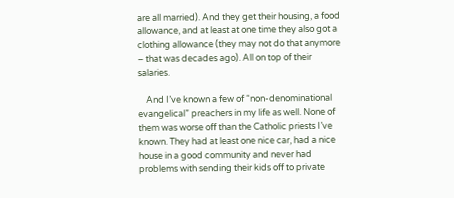are all married). And they get their housing, a food allowance, and at least at one time they also got a clothing allowance (they may not do that anymore – that was decades ago). All on top of their salaries.

    And I’ve known a few of “non-denominational evangelical” preachers in my life as well. None of them was worse off than the Catholic priests I’ve known. They had at least one nice car, had a nice house in a good community and never had problems with sending their kids off to private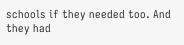schools if they needed too. And they had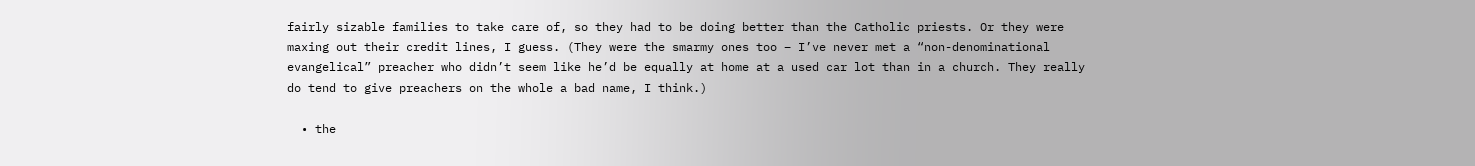fairly sizable families to take care of, so they had to be doing better than the Catholic priests. Or they were maxing out their credit lines, I guess. (They were the smarmy ones too – I’ve never met a “non-denominational evangelical” preacher who didn’t seem like he’d be equally at home at a used car lot than in a church. They really do tend to give preachers on the whole a bad name, I think.)

  • the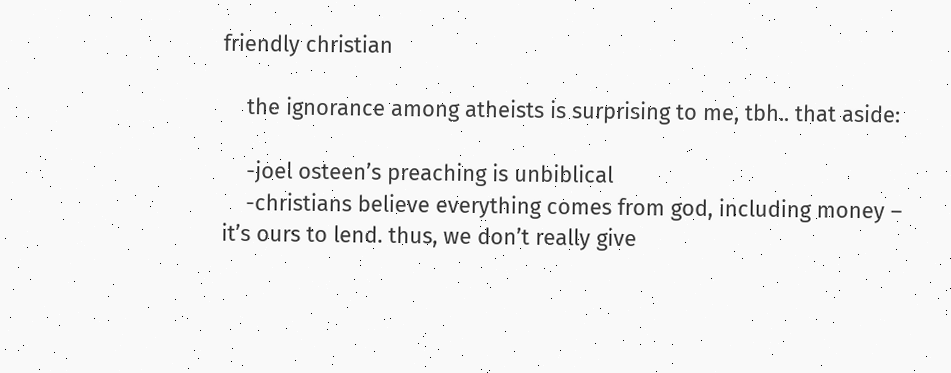friendly christian

    the ignorance among atheists is surprising to me, tbh.. that aside:

    -joel osteen’s preaching is unbiblical
    -christians believe everything comes from god, including money – it’s ours to lend. thus, we don’t really give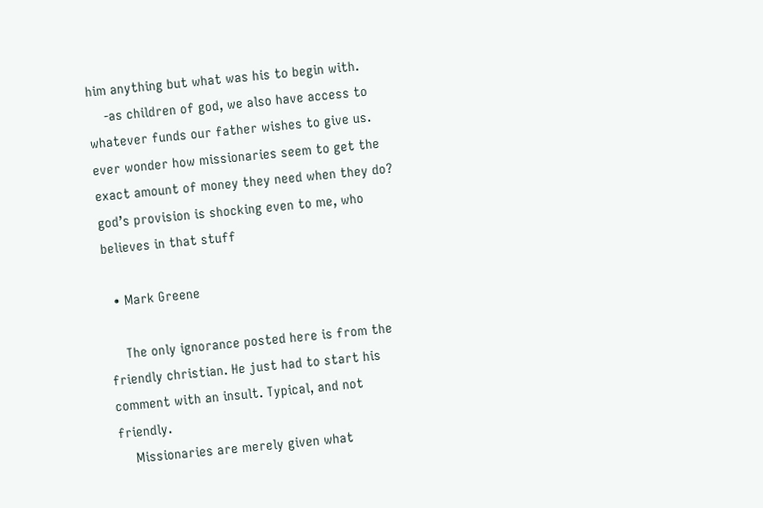him anything but what was his to begin with.
    -as children of god, we also have access to whatever funds our father wishes to give us. ever wonder how missionaries seem to get the exact amount of money they need when they do? god’s provision is shocking even to me, who believes in that stuff

  • Mark Greene

    The only ignorance posted here is from the friendly christian. He just had to start his comment with an insult. Typical, and not friendly.
    Missionaries are merely given what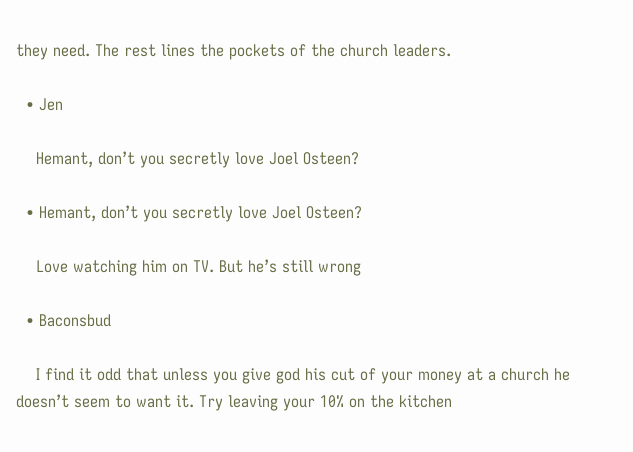they need. The rest lines the pockets of the church leaders.

  • Jen

    Hemant, don’t you secretly love Joel Osteen?

  • Hemant, don’t you secretly love Joel Osteen?

    Love watching him on TV. But he’s still wrong

  • Baconsbud

    I find it odd that unless you give god his cut of your money at a church he doesn’t seem to want it. Try leaving your 10% on the kitchen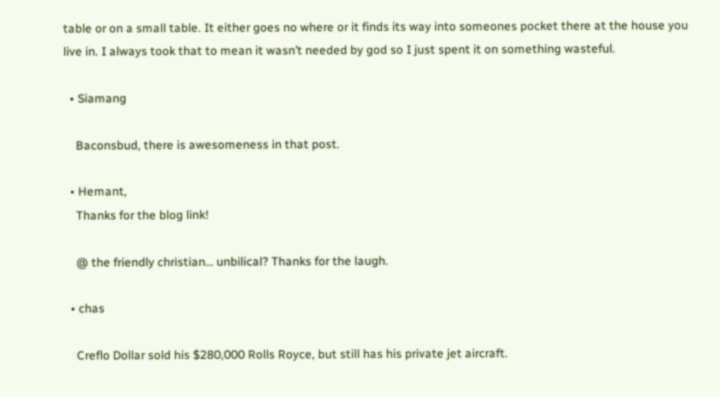table or on a small table. It either goes no where or it finds its way into someones pocket there at the house you live in. I always took that to mean it wasn’t needed by god so I just spent it on something wasteful.

  • Siamang

    Baconsbud, there is awesomeness in that post.

  • Hemant,
    Thanks for the blog link!

    @ the friendly christian… unbilical? Thanks for the laugh.

  • chas

    Creflo Dollar sold his $280,000 Rolls Royce, but still has his private jet aircraft.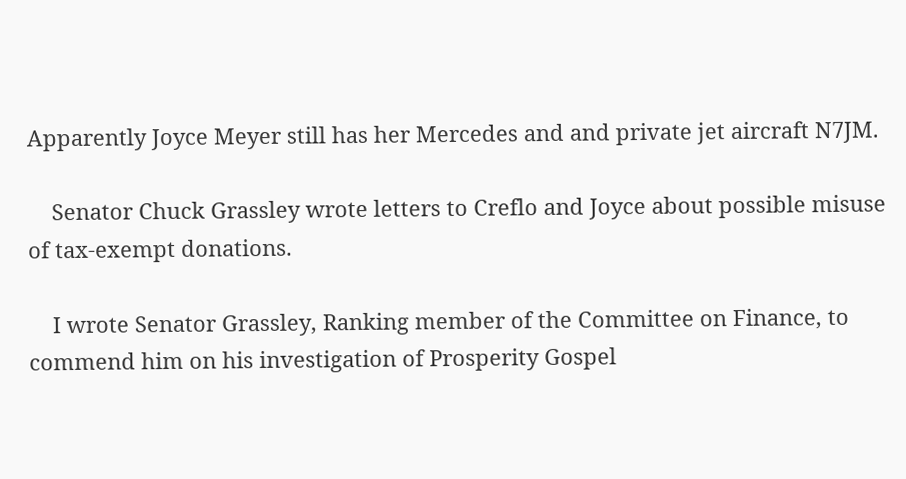Apparently Joyce Meyer still has her Mercedes and and private jet aircraft N7JM.

    Senator Chuck Grassley wrote letters to Creflo and Joyce about possible misuse of tax-exempt donations.

    I wrote Senator Grassley, Ranking member of the Committee on Finance, to commend him on his investigation of Prosperity Gospel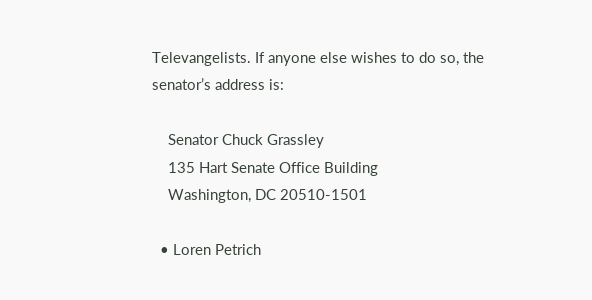Televangelists. If anyone else wishes to do so, the senator’s address is:

    Senator Chuck Grassley
    135 Hart Senate Office Building
    Washington, DC 20510-1501

  • Loren Petrich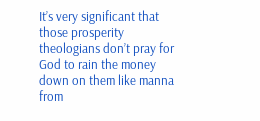It’s very significant that those prosperity theologians don’t pray for God to rain the money down on them like manna from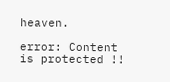heaven.

error: Content is protected !!